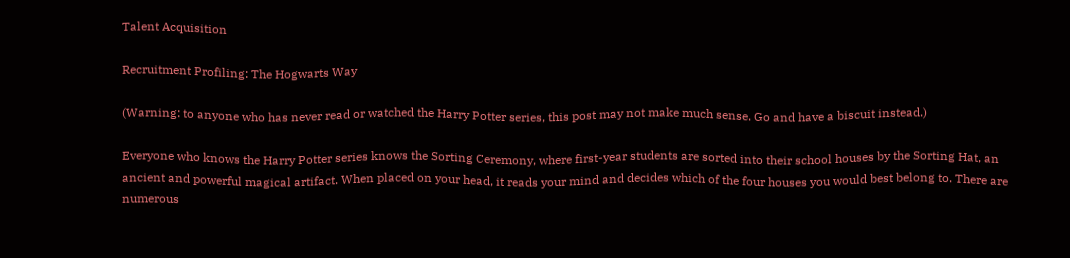Talent Acquisition

Recruitment Profiling: The Hogwarts Way

(Warning: to anyone who has never read or watched the Harry Potter series, this post may not make much sense. Go and have a biscuit instead.)

Everyone who knows the Harry Potter series knows the Sorting Ceremony, where first-year students are sorted into their school houses by the Sorting Hat, an ancient and powerful magical artifact. When placed on your head, it reads your mind and decides which of the four houses you would best belong to. There are numerous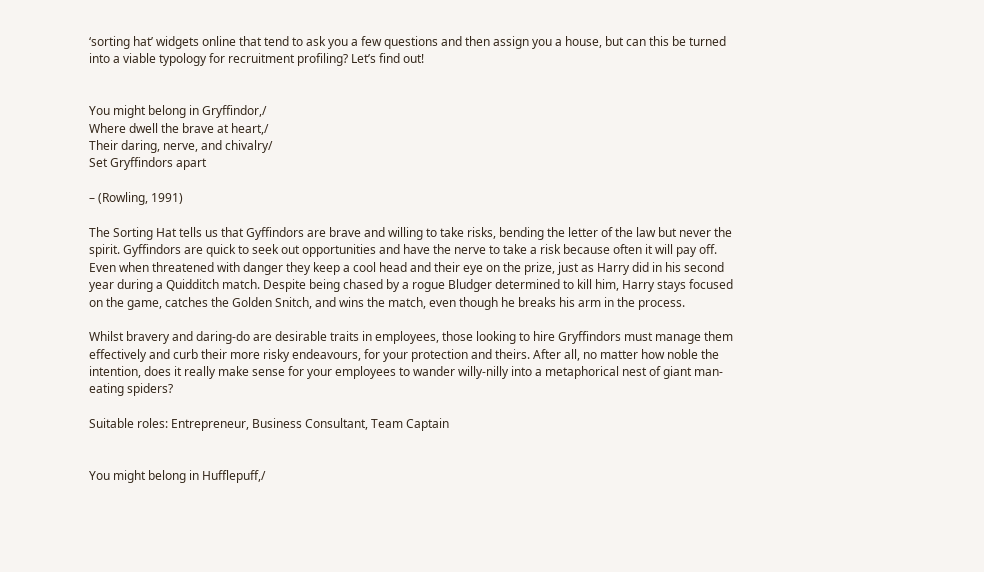‘sorting hat’ widgets online that tend to ask you a few questions and then assign you a house, but can this be turned into a viable typology for recruitment profiling? Let’s find out!


You might belong in Gryffindor,/
Where dwell the brave at heart,/
Their daring, nerve, and chivalry/
Set Gryffindors apart

– (Rowling, 1991)

The Sorting Hat tells us that Gyffindors are brave and willing to take risks, bending the letter of the law but never the spirit. Gyffindors are quick to seek out opportunities and have the nerve to take a risk because often it will pay off. Even when threatened with danger they keep a cool head and their eye on the prize, just as Harry did in his second year during a Quidditch match. Despite being chased by a rogue Bludger determined to kill him, Harry stays focused on the game, catches the Golden Snitch, and wins the match, even though he breaks his arm in the process.

Whilst bravery and daring-do are desirable traits in employees, those looking to hire Gryffindors must manage them effectively and curb their more risky endeavours, for your protection and theirs. After all, no matter how noble the intention, does it really make sense for your employees to wander willy-nilly into a metaphorical nest of giant man-eating spiders?

Suitable roles: Entrepreneur, Business Consultant, Team Captain


You might belong in Hufflepuff,/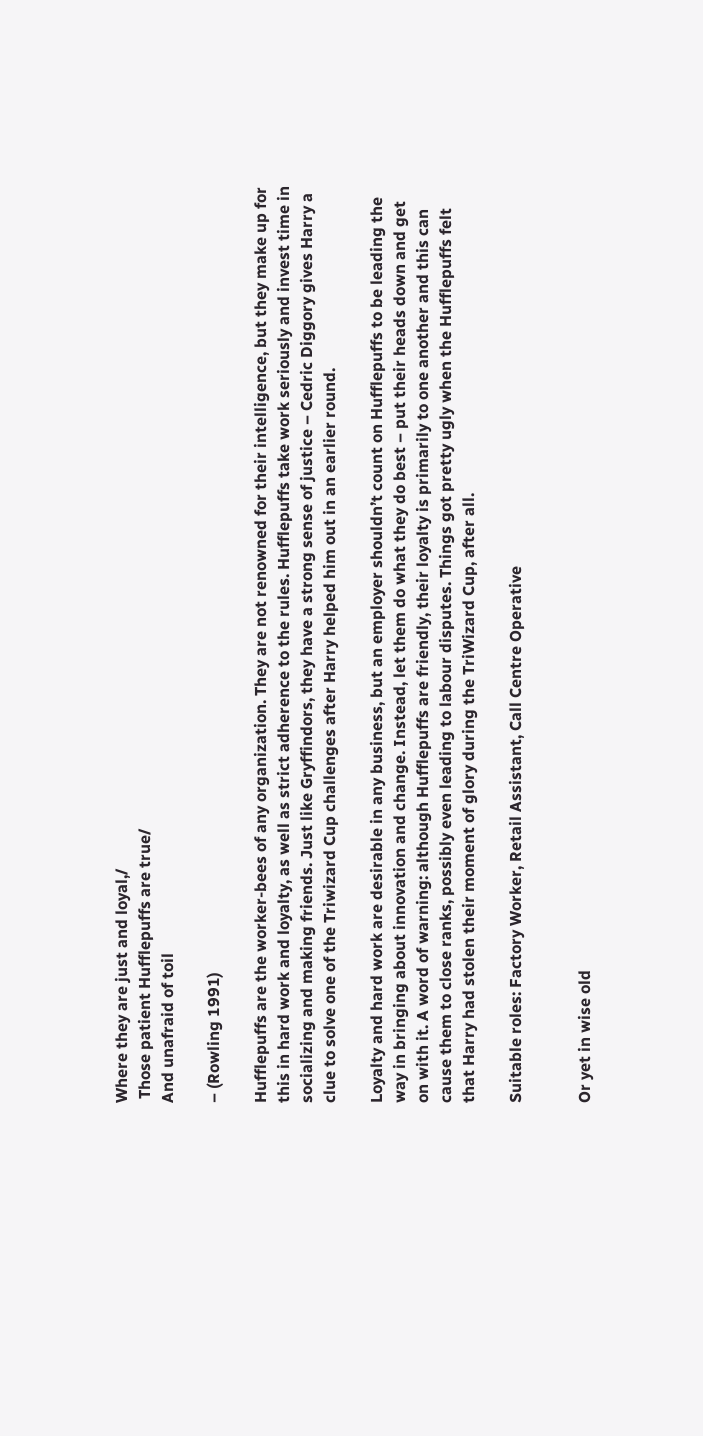Where they are just and loyal,/
 Those patient Hufflepuffs are true/
And unafraid of toil

– (Rowling 1991)

Hufflepuffs are the worker-bees of any organization. They are not renowned for their intelligence, but they make up for this in hard work and loyalty, as well as strict adherence to the rules. Hufflepuffs take work seriously and invest time in socializing and making friends. Just like Gryffindors, they have a strong sense of justice – Cedric Diggory gives Harry a clue to solve one of the Triwizard Cup challenges after Harry helped him out in an earlier round.

Loyalty and hard work are desirable in any business, but an employer shouldn’t count on Hufflepuffs to be leading the way in bringing about innovation and change. Instead, let them do what they do best – put their heads down and get on with it. A word of warning: although Hufflepuffs are friendly, their loyalty is primarily to one another and this can cause them to close ranks, possibly even leading to labour disputes. Things got pretty ugly when the Hufflepuffs felt that Harry had stolen their moment of glory during the TriWizard Cup, after all.

Suitable roles: Factory Worker, Retail Assistant, Call Centre Operative


Or yet in wise old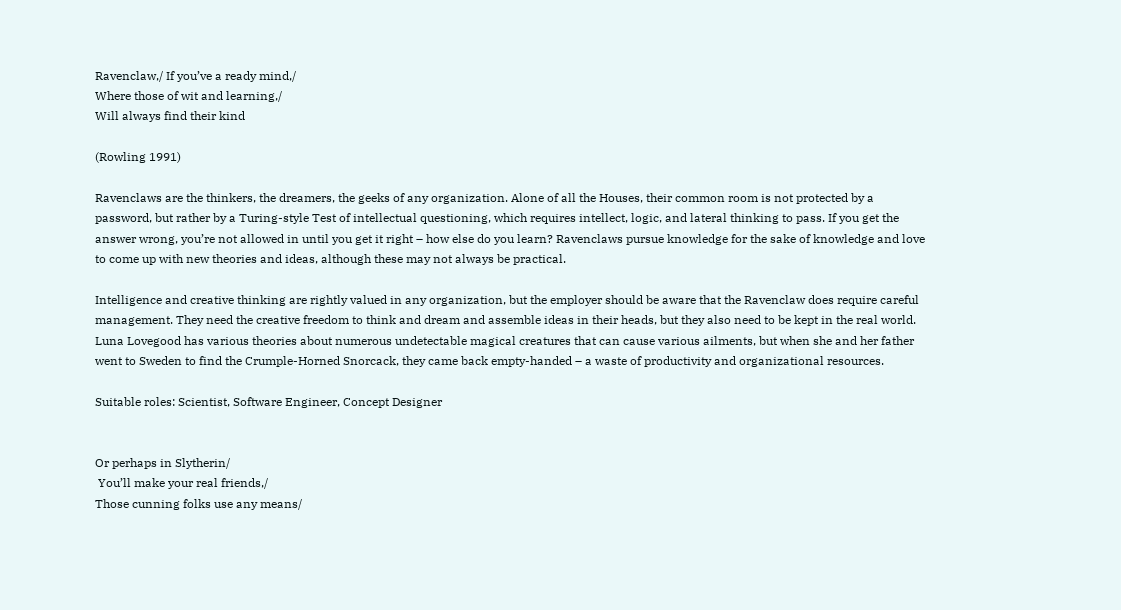Ravenclaw,/ If you’ve a ready mind,/
Where those of wit and learning,/
Will always find their kind

(Rowling 1991)

Ravenclaws are the thinkers, the dreamers, the geeks of any organization. Alone of all the Houses, their common room is not protected by a password, but rather by a Turing-style Test of intellectual questioning, which requires intellect, logic, and lateral thinking to pass. If you get the answer wrong, you’re not allowed in until you get it right – how else do you learn? Ravenclaws pursue knowledge for the sake of knowledge and love to come up with new theories and ideas, although these may not always be practical.

Intelligence and creative thinking are rightly valued in any organization, but the employer should be aware that the Ravenclaw does require careful management. They need the creative freedom to think and dream and assemble ideas in their heads, but they also need to be kept in the real world. Luna Lovegood has various theories about numerous undetectable magical creatures that can cause various ailments, but when she and her father went to Sweden to find the Crumple-Horned Snorcack, they came back empty-handed – a waste of productivity and organizational resources.

Suitable roles: Scientist, Software Engineer, Concept Designer


Or perhaps in Slytherin/
 You’ll make your real friends,/
Those cunning folks use any means/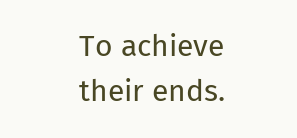To achieve their ends.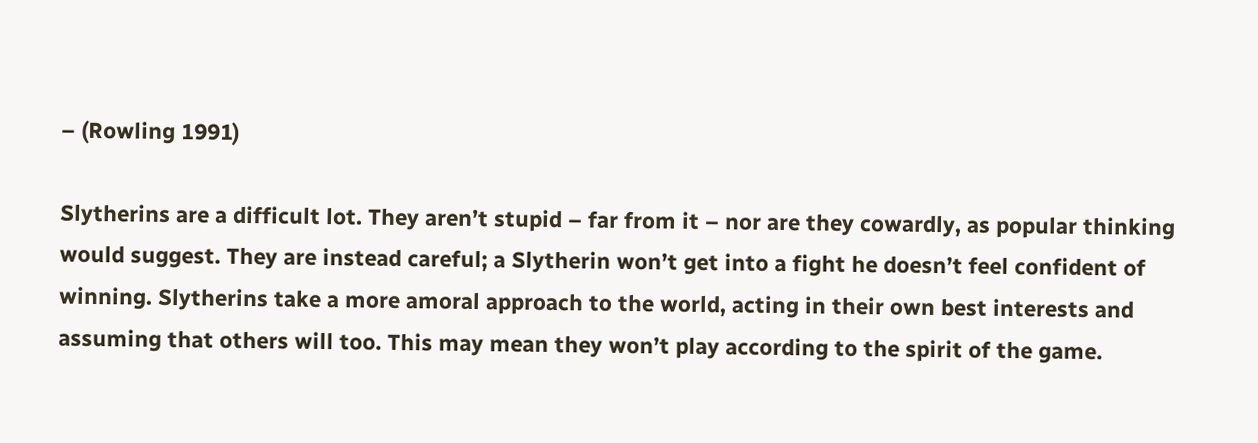– (Rowling 1991)

Slytherins are a difficult lot. They aren’t stupid – far from it – nor are they cowardly, as popular thinking would suggest. They are instead careful; a Slytherin won’t get into a fight he doesn’t feel confident of winning. Slytherins take a more amoral approach to the world, acting in their own best interests and assuming that others will too. This may mean they won’t play according to the spirit of the game.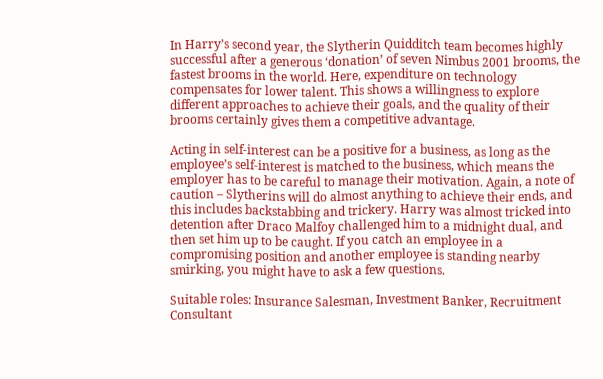In Harry’s second year, the Slytherin Quidditch team becomes highly successful after a generous ‘donation’ of seven Nimbus 2001 brooms, the fastest brooms in the world. Here, expenditure on technology compensates for lower talent. This shows a willingness to explore different approaches to achieve their goals, and the quality of their brooms certainly gives them a competitive advantage.

Acting in self-interest can be a positive for a business, as long as the employee’s self-interest is matched to the business, which means the employer has to be careful to manage their motivation. Again, a note of caution – Slytherins will do almost anything to achieve their ends, and this includes backstabbing and trickery. Harry was almost tricked into detention after Draco Malfoy challenged him to a midnight dual, and then set him up to be caught. If you catch an employee in a compromising position and another employee is standing nearby smirking, you might have to ask a few questions.

Suitable roles: Insurance Salesman, Investment Banker, Recruitment Consultant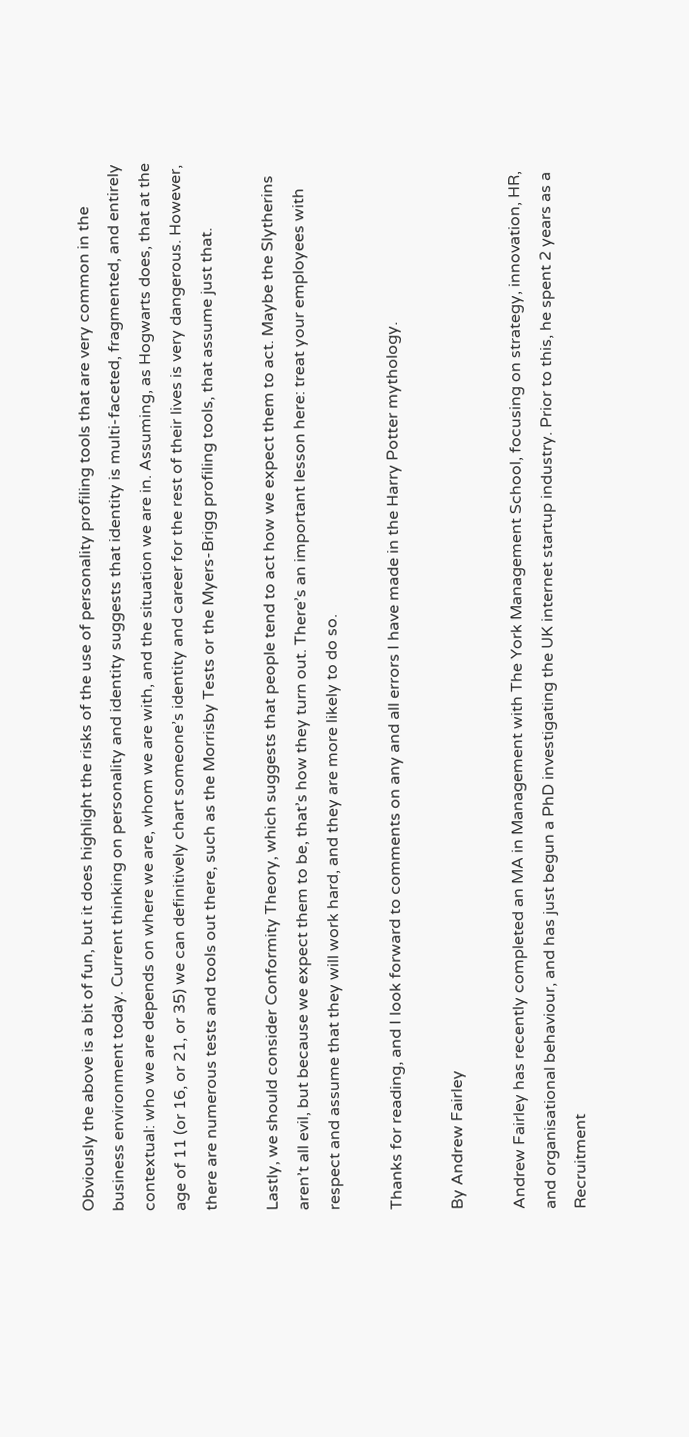Obviously the above is a bit of fun, but it does highlight the risks of the use of personality profiling tools that are very common in the business environment today. Current thinking on personality and identity suggests that identity is multi-faceted, fragmented, and entirely contextual: who we are depends on where we are, whom we are with, and the situation we are in. Assuming, as Hogwarts does, that at the age of 11 (or 16, or 21, or 35) we can definitively chart someone’s identity and career for the rest of their lives is very dangerous. However, there are numerous tests and tools out there, such as the Morrisby Tests or the Myers-Brigg profiling tools, that assume just that.

Lastly, we should consider Conformity Theory, which suggests that people tend to act how we expect them to act. Maybe the Slytherins aren’t all evil, but because we expect them to be, that’s how they turn out. There’s an important lesson here: treat your employees with respect and assume that they will work hard, and they are more likely to do so.

Thanks for reading, and I look forward to comments on any and all errors I have made in the Harry Potter mythology.

By Andrew Fairley

Andrew Fairley has recently completed an MA in Management with The York Management School, focusing on strategy, innovation, HR, and organisational behaviour, and has just begun a PhD investigating the UK internet startup industry. Prior to this, he spent 2 years as a Recruitment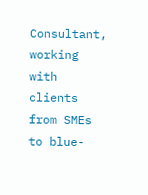Consultant, working with clients from SMEs to blue-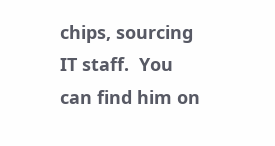chips, sourcing IT staff.  You can find him on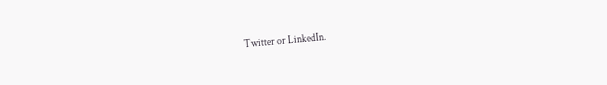Twitter or LinkedIn.